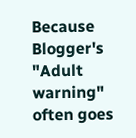Because Blogger's "Adult warning" often goes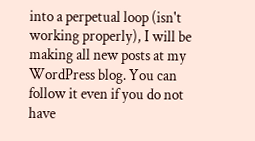into a perpetual loop (isn't working properly), I will be making all new posts at my WordPress blog. You can follow it even if you do not have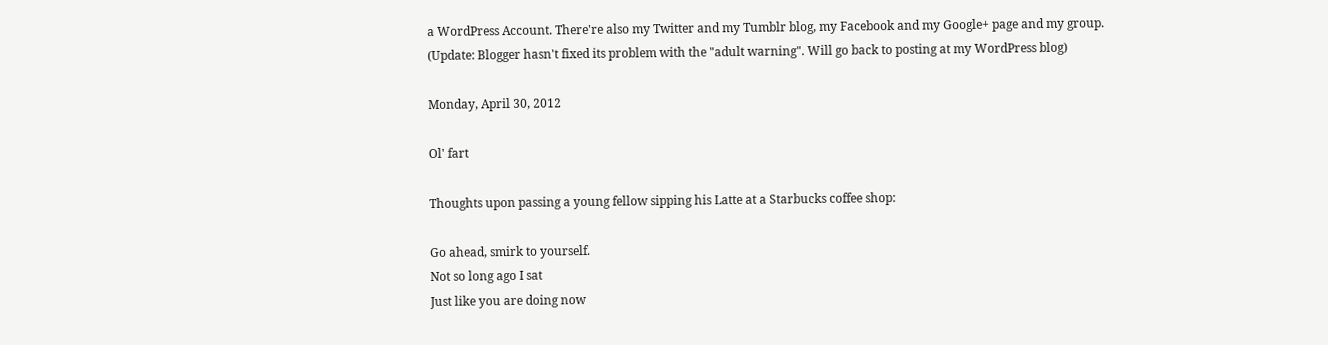a WordPress Account. There're also my Twitter and my Tumblr blog, my Facebook and my Google+ page and my group.
(Update: Blogger hasn't fixed its problem with the "adult warning". Will go back to posting at my WordPress blog)

Monday, April 30, 2012

Ol' fart

Thoughts upon passing a young fellow sipping his Latte at a Starbucks coffee shop:

Go ahead, smirk to yourself.
Not so long ago I sat
Just like you are doing now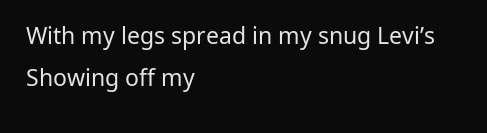With my legs spread in my snug Levi’s
Showing off my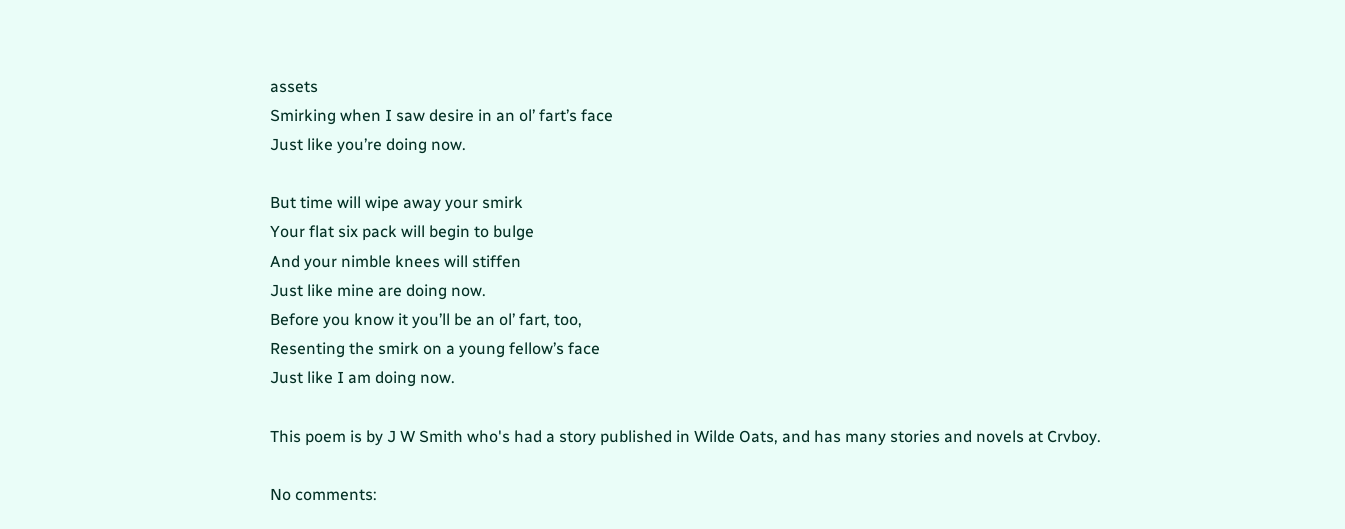assets
Smirking when I saw desire in an ol’ fart’s face
Just like you’re doing now.

But time will wipe away your smirk
Your flat six pack will begin to bulge
And your nimble knees will stiffen
Just like mine are doing now.
Before you know it you’ll be an ol’ fart, too,
Resenting the smirk on a young fellow’s face
Just like I am doing now.

This poem is by J W Smith who's had a story published in Wilde Oats, and has many stories and novels at Crvboy.

No comments: